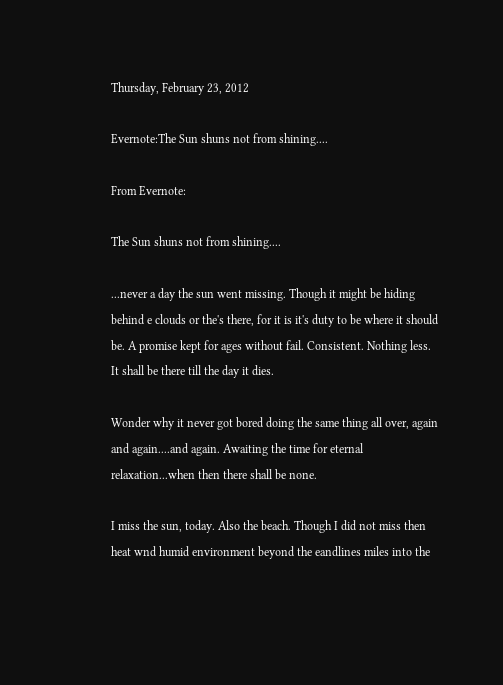Thursday, February 23, 2012

Evernote:The Sun shuns not from shining....

From Evernote:

The Sun shuns not from shining....

...never a day the sun went missing. Though it might be hiding behind e clouds or the's there, for it is it's duty to be where it should be. A promise kept for ages without fail. Consistent. Nothing less. It shall be there till the day it dies.

Wonder why it never got bored doing the same thing all over, again and again....and again. Awaiting the time for eternal relaxation...when then there shall be none.

I miss the sun, today. Also the beach. Though I did not miss then heat wnd humid environment beyond the eandlines miles into the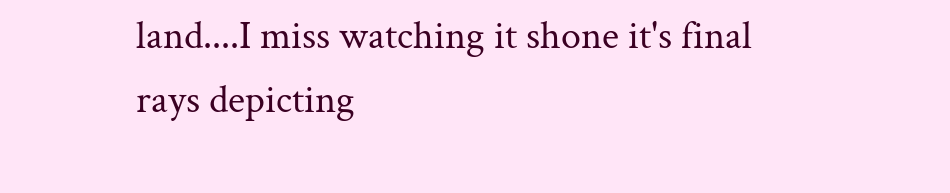land....I miss watching it shone it's final rays depicting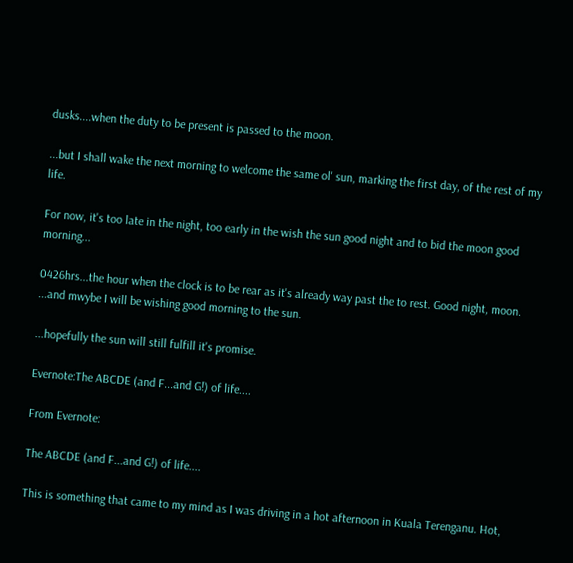dusks....when the duty to be present is passed to the moon.

...but I shall wake the next morning to welcome the same ol' sun, marking the first day, of the rest of my life.

For now, it's too late in the night, too early in the wish the sun good night and to bid the moon good morning...

0426hrs...the hour when the clock is to be rear as it's already way past the to rest. Good night, moon.
...and mwybe I will be wishing good morning to the sun.

...hopefully the sun will still fulfill it's promise.

Evernote:The ABCDE (and F...and G!) of life....

From Evernote:

The ABCDE (and F...and G!) of life....

This is something that came to my mind as I was driving in a hot afternoon in Kuala Terenganu. Hot,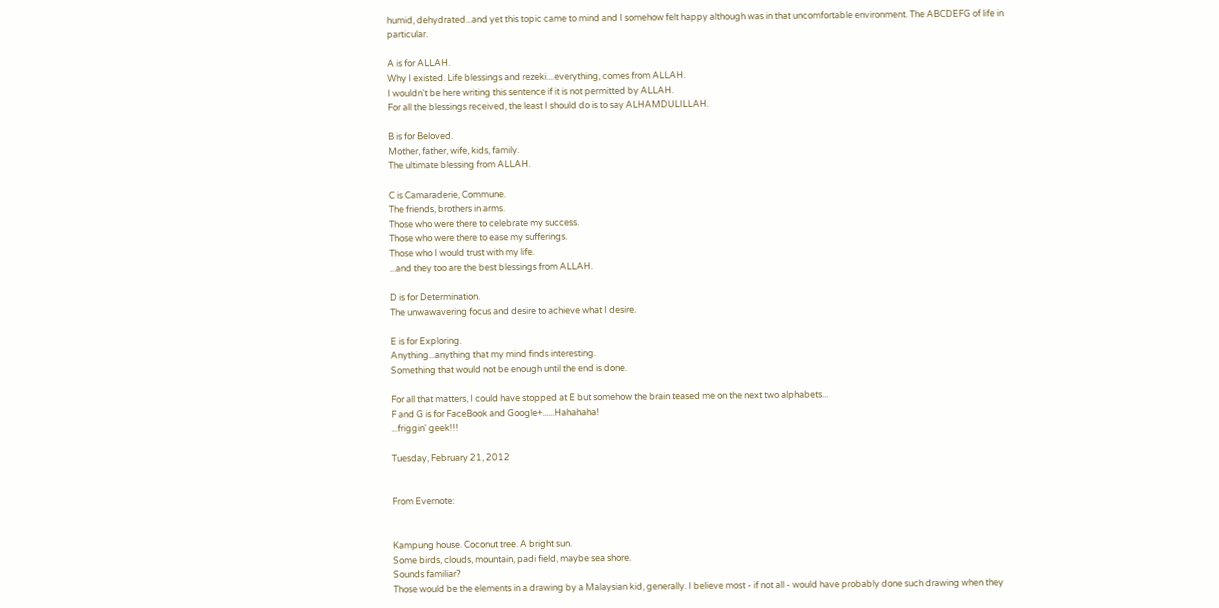humid, dehydrated...and yet this topic came to mind and I somehow felt happy although was in that uncomfortable environment. The ABCDEFG of life in particular.

A is for ALLAH.
Why I existed. Life blessings and rezeki....everything, comes from ALLAH.
I wouldn't be here writing this sentence if it is not permitted by ALLAH.
For all the blessings received, the least I should do is to say ALHAMDULILLAH.

B is for Beloved.
Mother, father, wife, kids, family.
The ultimate blessing from ALLAH.

C is Camaraderie, Commune.
The friends, brothers in arms.
Those who were there to celebrate my success.
Those who were there to ease my sufferings.
Those who I would trust with my life.
...and they too are the best blessings from ALLAH.

D is for Determination.
The unwawavering focus and desire to achieve what I desire.

E is for Exploring.
Anything...anything that my mind finds interesting.
Something that would not be enough until the end is done.

For all that matters, I could have stopped at E but somehow the brain teased me on the next two alphabets...
F and G is for FaceBook and Google+......Hahahaha!
...friggin' geek!!!

Tuesday, February 21, 2012


From Evernote:


Kampung house. Coconut tree. A bright sun.
Some birds, clouds, mountain, padi field, maybe sea shore.
Sounds familiar?
Those would be the elements in a drawing by a Malaysian kid, generally. I believe most - if not all - would have probably done such drawing when they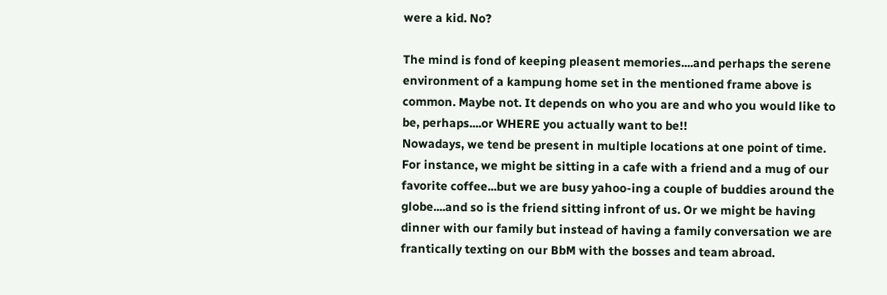were a kid. No?

The mind is fond of keeping pleasent memories....and perhaps the serene environment of a kampung home set in the mentioned frame above is common. Maybe not. It depends on who you are and who you would like to be, perhaps....or WHERE you actually want to be!!
Nowadays, we tend be present in multiple locations at one point of time. For instance, we might be sitting in a cafe with a friend and a mug of our favorite coffee...but we are busy yahoo-ing a couple of buddies around the globe....and so is the friend sitting infront of us. Or we might be having dinner with our family but instead of having a family conversation we are frantically texting on our BbM with the bosses and team abroad.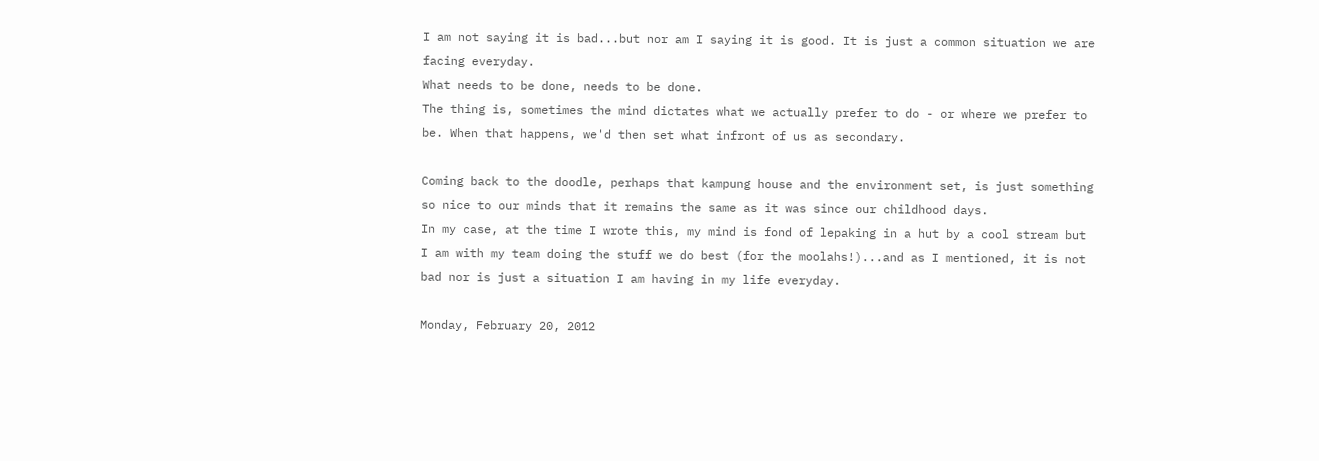I am not saying it is bad...but nor am I saying it is good. It is just a common situation we are facing everyday.
What needs to be done, needs to be done.
The thing is, sometimes the mind dictates what we actually prefer to do - or where we prefer to be. When that happens, we'd then set what infront of us as secondary.

Coming back to the doodle, perhaps that kampung house and the environment set, is just something so nice to our minds that it remains the same as it was since our childhood days.
In my case, at the time I wrote this, my mind is fond of lepaking in a hut by a cool stream but I am with my team doing the stuff we do best (for the moolahs!)...and as I mentioned, it is not bad nor is just a situation I am having in my life everyday.

Monday, February 20, 2012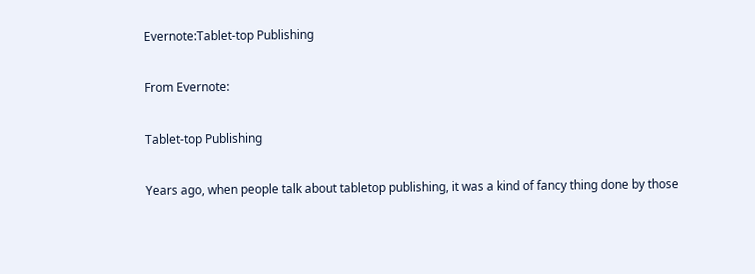Evernote:Tablet-top Publishing

From Evernote:

Tablet-top Publishing

Years ago, when people talk about tabletop publishing, it was a kind of fancy thing done by those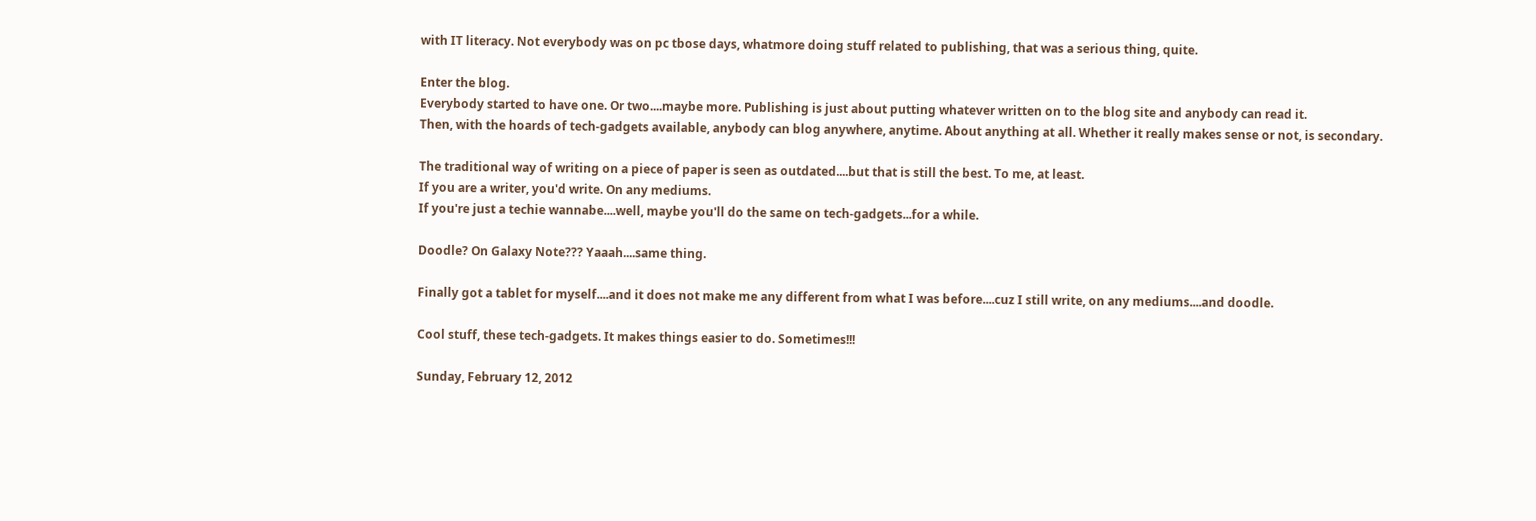with IT literacy. Not everybody was on pc tbose days, whatmore doing stuff related to publishing, that was a serious thing, quite.

Enter the blog.
Everybody started to have one. Or two....maybe more. Publishing is just about putting whatever written on to the blog site and anybody can read it.
Then, with the hoards of tech-gadgets available, anybody can blog anywhere, anytime. About anything at all. Whether it really makes sense or not, is secondary.

The traditional way of writing on a piece of paper is seen as outdated....but that is still the best. To me, at least.
If you are a writer, you'd write. On any mediums.
If you're just a techie wannabe....well, maybe you'll do the same on tech-gadgets...for a while.

Doodle? On Galaxy Note??? Yaaah....same thing.

Finally got a tablet for myself....and it does not make me any different from what I was before....cuz I still write, on any mediums....and doodle.

Cool stuff, these tech-gadgets. It makes things easier to do. Sometimes!!!

Sunday, February 12, 2012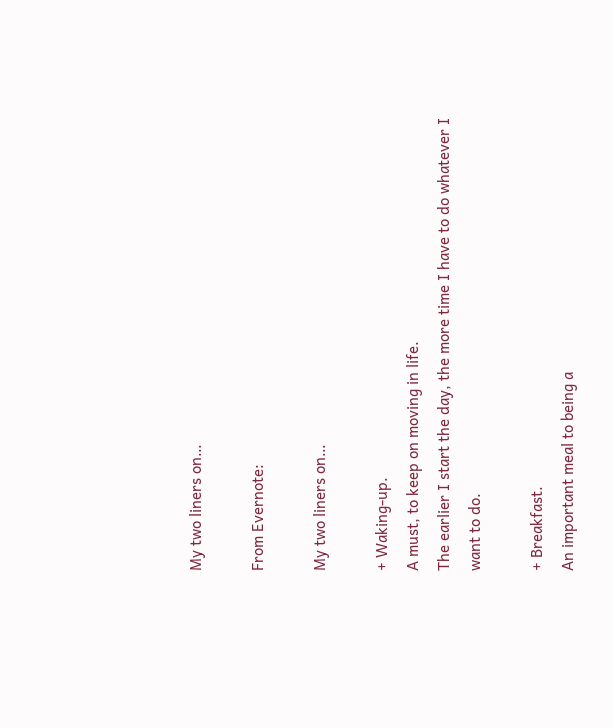My two liners on…

From Evernote:

My two liners on…

+ Waking-up.
A must, to keep on moving in life.
The earlier I start the day, the more time I have to do whatever I want to do.

+ Breakfast.
An important meal to being a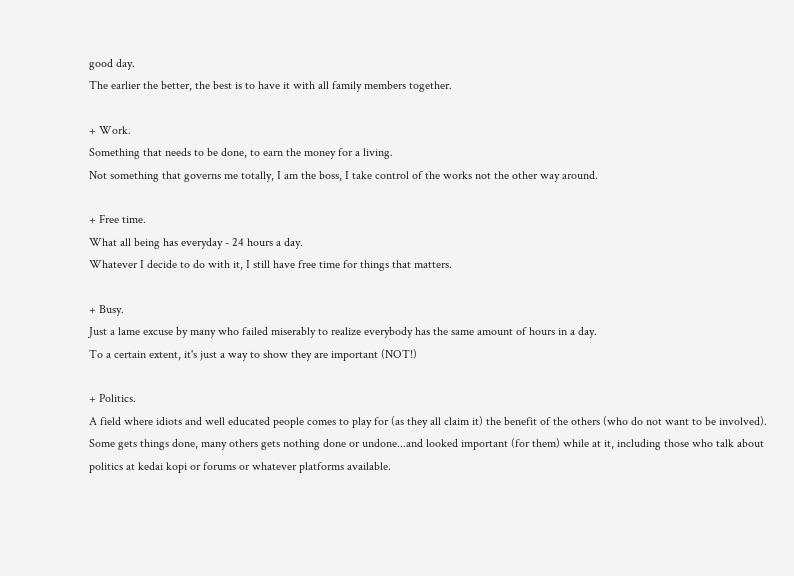good day.
The earlier the better, the best is to have it with all family members together.

+ Work.
Something that needs to be done, to earn the money for a living.
Not something that governs me totally, I am the boss, I take control of the works not the other way around.

+ Free time.
What all being has everyday - 24 hours a day.
Whatever I decide to do with it, I still have free time for things that matters.

+ Busy.
Just a lame excuse by many who failed miserably to realize everybody has the same amount of hours in a day.
To a certain extent, it's just a way to show they are important (NOT!)

+ Politics.
A field where idiots and well educated people comes to play for (as they all claim it) the benefit of the others (who do not want to be involved).
Some gets things done, many others gets nothing done or undone...and looked important (for them) while at it, including those who talk about politics at kedai kopi or forums or whatever platforms available.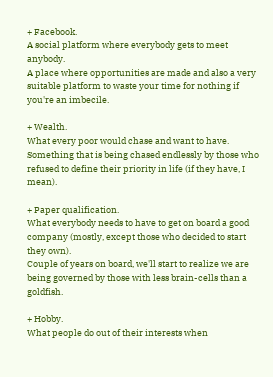+ Facebook.
A social platform where everybody gets to meet anybody.
A place where opportunities are made and also a very suitable platform to waste your time for nothing if you're an imbecile.

+ Wealth.
What every poor would chase and want to have.
Something that is being chased endlessly by those who refused to define their priority in life (if they have, I mean).

+ Paper qualification.
What everybody needs to have to get on board a good company (mostly, except those who decided to start they own).
Couple of years on board, we'll start to realize we are being governed by those with less brain-cells than a goldfish.

+ Hobby.
What people do out of their interests when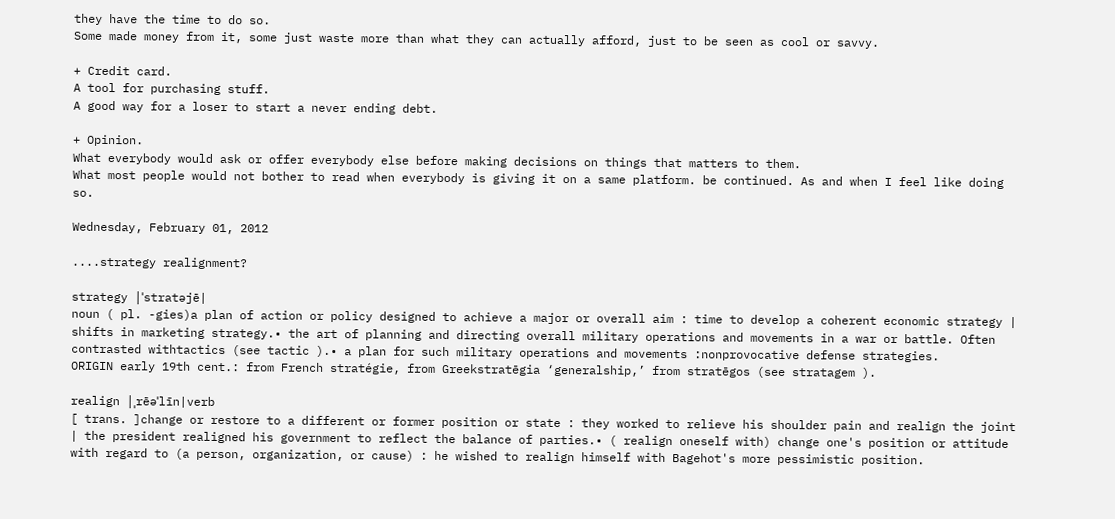they have the time to do so.
Some made money from it, some just waste more than what they can actually afford, just to be seen as cool or savvy.

+ Credit card.
A tool for purchasing stuff.
A good way for a loser to start a never ending debt.

+ Opinion.
What everybody would ask or offer everybody else before making decisions on things that matters to them.
What most people would not bother to read when everybody is giving it on a same platform. be continued. As and when I feel like doing so.

Wednesday, February 01, 2012

....strategy realignment?

strategy |ˈstratəjē|
noun ( pl. -gies)a plan of action or policy designed to achieve a major or overall aim : time to develop a coherent economic strategy | shifts in marketing strategy.• the art of planning and directing overall military operations and movements in a war or battle. Often contrasted withtactics (see tactic ).• a plan for such military operations and movements :nonprovocative defense strategies.
ORIGIN early 19th cent.: from French stratégie, from Greekstratēgia ‘generalship,’ from stratēgos (see stratagem ).

realign |ˌrēəˈlīn|verb
[ trans. ]change or restore to a different or former position or state : they worked to relieve his shoulder pain and realign the joint | the president realigned his government to reflect the balance of parties.• ( realign oneself with) change one's position or attitude with regard to (a person, organization, or cause) : he wished to realign himself with Bagehot's more pessimistic position.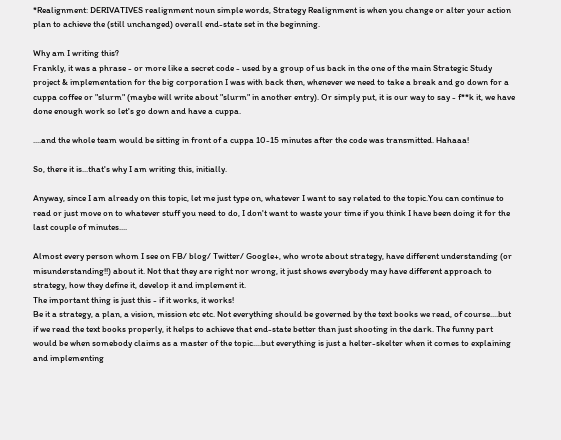*Realignment: DERIVATIVES realignment noun simple words, Strategy Realignment is when you change or alter your action plan to achieve the (still unchanged) overall end-state set in the beginning.

Why am I writing this?
Frankly, it was a phrase - or more like a secret code - used by a group of us back in the one of the main Strategic Study project & implementation for the big corporation I was with back then, whenever we need to take a break and go down for a cuppa coffee or "slurm" (maybe will write about "slurm" in another entry). Or simply put, it is our way to say - f**k it, we have done enough work so let's go down and have a cuppa.

....and the whole team would be sitting in front of a cuppa 10-15 minutes after the code was transmitted. Hahaaa!

So, there it is...that's why I am writing this, initially.

Anyway, since I am already on this topic, let me just type on, whatever I want to say related to the topic.You can continue to read or just move on to whatever stuff you need to do, I don't want to waste your time if you think I have been doing it for the last couple of minutes....

Almost every person whom I see on FB/ blog/ Twitter/ Google+, who wrote about strategy, have different understanding (or misunderstanding!!) about it. Not that they are right nor wrong, it just shows everybody may have different approach to strategy, how they define it, develop it and implement it.
The important thing is just this - if it works, it works!
Be it a strategy, a plan, a vision, mission etc etc. Not everything should be governed by the text books we read, of course....but if we read the text books properly, it helps to achieve that end-state better than just shooting in the dark. The funny part would be when somebody claims as a master of the topic....but everything is just a helter-skelter when it comes to explaining and implementing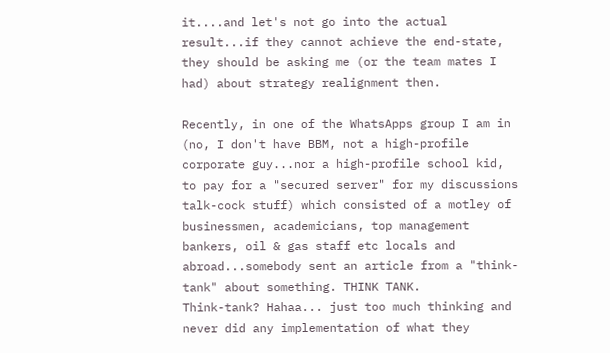it....and let's not go into the actual result...if they cannot achieve the end-state, they should be asking me (or the team mates I had) about strategy realignment then.

Recently, in one of the WhatsApps group I am in (no, I don't have BBM, not a high-profile corporate guy...nor a high-profile school kid, to pay for a "secured server" for my discussions talk-cock stuff) which consisted of a motley of businessmen, academicians, top management bankers, oil & gas staff etc locals and abroad...somebody sent an article from a "think-tank" about something. THINK TANK.
Think-tank? Hahaa... just too much thinking and never did any implementation of what they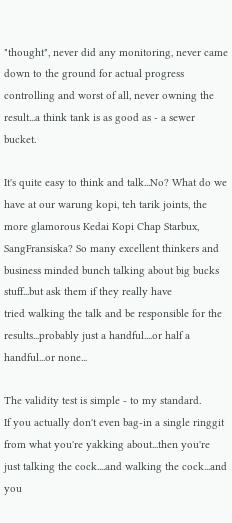"thought", never did any monitoring, never came down to the ground for actual progress controlling and worst of all, never owning the result...a think tank is as good as - a sewer bucket.

It's quite easy to think and talk...No? What do we have at our warung kopi, teh tarik joints, the more glamorous Kedai Kopi Chap Starbux, SangFransiska? So many excellent thinkers and business minded bunch talking about big bucks stuff...but ask them if they really have
tried walking the talk and be responsible for the results...probably just a handful....or half a handful...or none...

The validity test is simple - to my standard.
If you actually don't even bag-in a single ringgit from what you're yakking about...then you're just talking the cock....and walking the cock...and you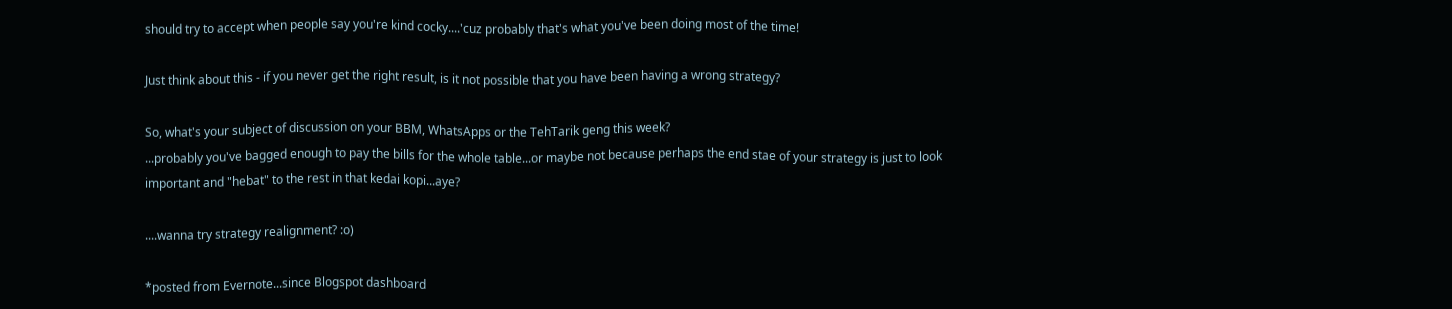should try to accept when people say you're kind cocky....'cuz probably that's what you've been doing most of the time!

Just think about this - if you never get the right result, is it not possible that you have been having a wrong strategy?

So, what's your subject of discussion on your BBM, WhatsApps or the TehTarik geng this week?
...probably you've bagged enough to pay the bills for the whole table...or maybe not because perhaps the end stae of your strategy is just to look important and "hebat" to the rest in that kedai kopi...aye?

....wanna try strategy realignment? :o)

*posted from Evernote...since Blogspot dashboard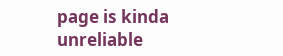page is kinda unreliable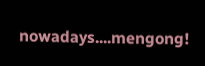nowadays....mengong!